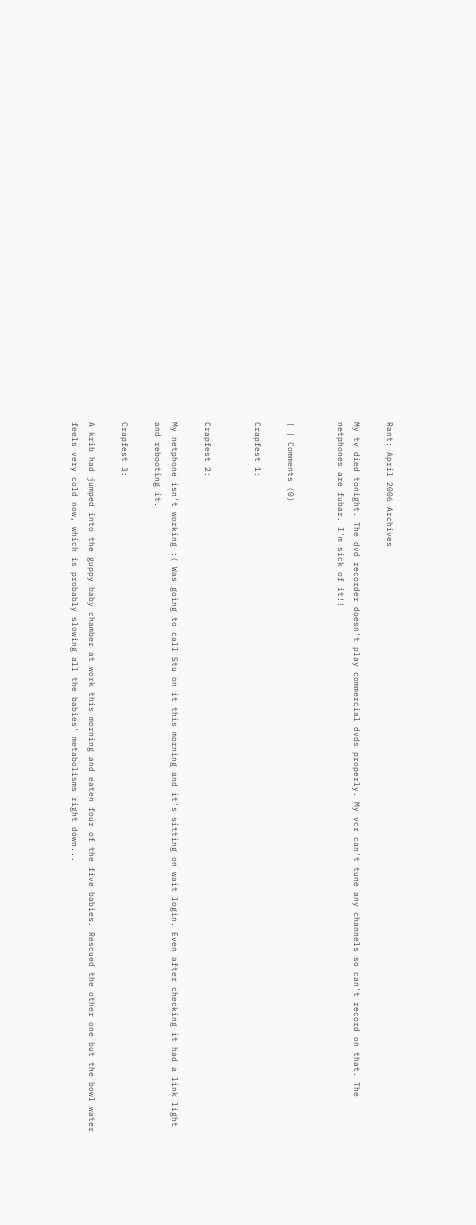Rant: April 2006 Archives

My tv died tonight. The dvd recorder doesn't play commercial dvds properly. My vcr can't tune any channels so can't record on that. The netphones are fubar. I'm sick of it!!


| | Comments (0)

Crapfest 1:


Crapfest 2:

My netphone isn't working :( Was going to call Stu on it this morning and it's sitting on wait login. Even after checking it had a link light and rebooting it.

Crapfest 3:

A krib had jumped into the guppy baby chamber at work this morning and eaten four of the five babies. Rescued the other one but the bowl water feels very cold now, which is probably slowing all the babies' metabolisms right down...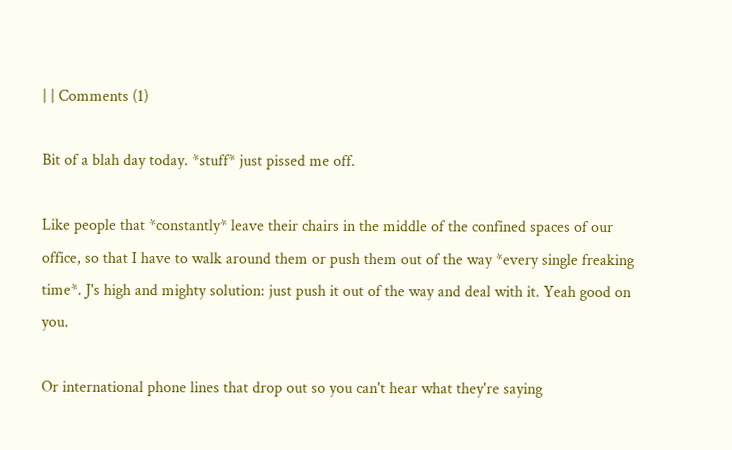| | Comments (1)

Bit of a blah day today. *stuff* just pissed me off.

Like people that *constantly* leave their chairs in the middle of the confined spaces of our office, so that I have to walk around them or push them out of the way *every single freaking time*. J's high and mighty solution: just push it out of the way and deal with it. Yeah good on you.

Or international phone lines that drop out so you can't hear what they're saying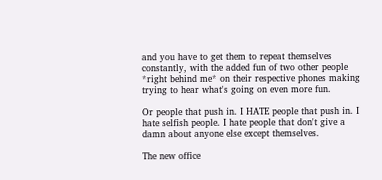and you have to get them to repeat themselves constantly, with the added fun of two other people *right behind me* on their respective phones making trying to hear what's going on even more fun.

Or people that push in. I HATE people that push in. I hate selfish people. I hate people that don't give a damn about anyone else except themselves.

The new office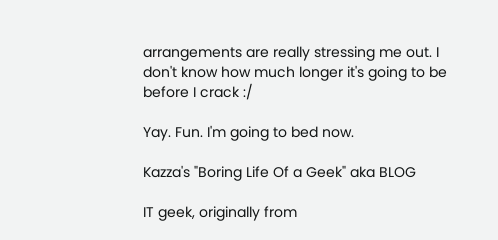arrangements are really stressing me out. I don't know how much longer it's going to be before I crack :/

Yay. Fun. I'm going to bed now.

Kazza's "Boring Life Of a Geek" aka BLOG

IT geek, originally from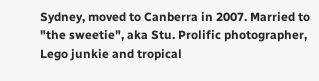Sydney, moved to Canberra in 2007. Married to "the sweetie", aka Stu. Prolific photographer, Lego junkie and tropical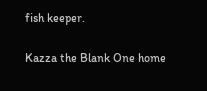fish keeper.

Kazza the Blank One home